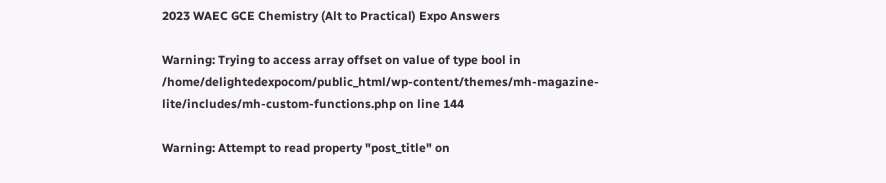2023 WAEC GCE Chemistry (Alt to Practical) Expo Answers

Warning: Trying to access array offset on value of type bool in /home/delightedexpocom/public_html/wp-content/themes/mh-magazine-lite/includes/mh-custom-functions.php on line 144

Warning: Attempt to read property "post_title" on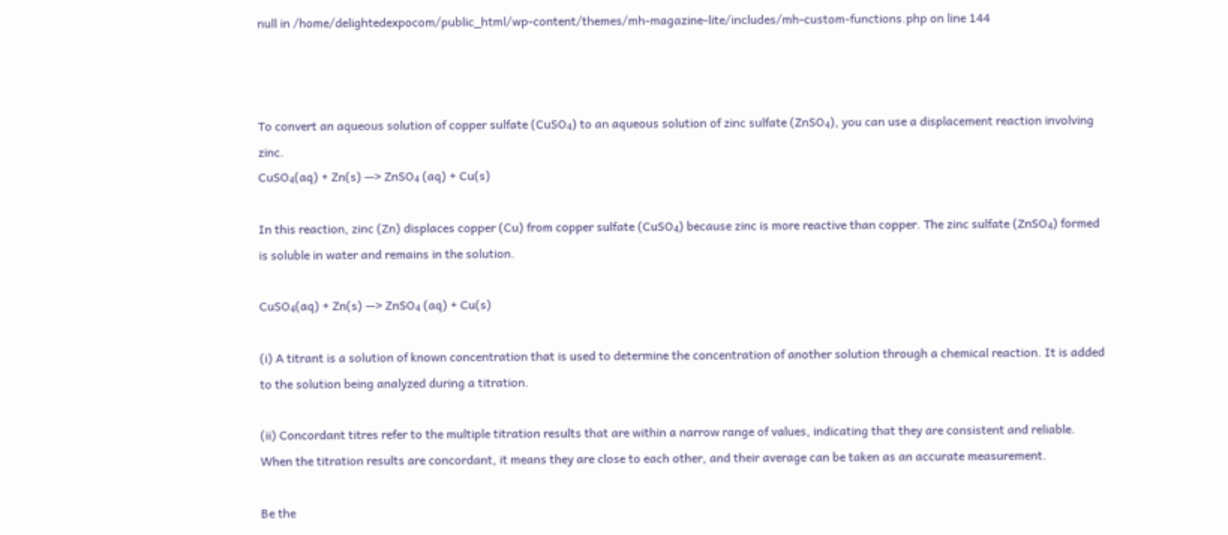null in /home/delightedexpocom/public_html/wp-content/themes/mh-magazine-lite/includes/mh-custom-functions.php on line 144



To convert an aqueous solution of copper sulfate (CuSO₄) to an aqueous solution of zinc sulfate (ZnSO₄), you can use a displacement reaction involving zinc.
CuSO₄(aq) + Zn(s) —> ZnSO₄ (aq) + Cu(s)

In this reaction, zinc (Zn) displaces copper (Cu) from copper sulfate (CuSO₄) because zinc is more reactive than copper. The zinc sulfate (ZnSO₄) formed is soluble in water and remains in the solution.

CuSO₄(aq) + Zn(s) —> ZnSO₄ (aq) + Cu(s)

(i) A titrant is a solution of known concentration that is used to determine the concentration of another solution through a chemical reaction. It is added to the solution being analyzed during a titration.

(ii) Concordant titres refer to the multiple titration results that are within a narrow range of values, indicating that they are consistent and reliable. When the titration results are concordant, it means they are close to each other, and their average can be taken as an accurate measurement.

Be the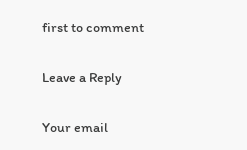first to comment

Leave a Reply

Your email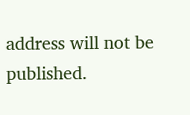address will not be published.